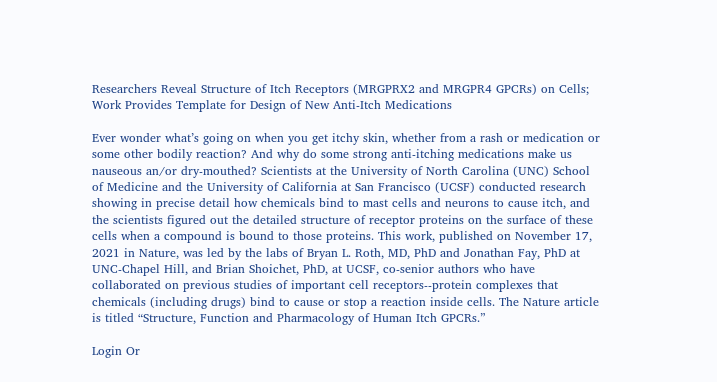Researchers Reveal Structure of Itch Receptors (MRGPRX2 and MRGPR4 GPCRs) on Cells; Work Provides Template for Design of New Anti-Itch Medications

Ever wonder what’s going on when you get itchy skin, whether from a rash or medication or some other bodily reaction? And why do some strong anti-itching medications make us nauseous an/or dry-mouthed? Scientists at the University of North Carolina (UNC) School of Medicine and the University of California at San Francisco (UCSF) conducted research showing in precise detail how chemicals bind to mast cells and neurons to cause itch, and the scientists figured out the detailed structure of receptor proteins on the surface of these cells when a compound is bound to those proteins. This work, published on November 17, 2021 in Nature, was led by the labs of Bryan L. Roth, MD, PhD and Jonathan Fay, PhD at UNC-Chapel Hill, and Brian Shoichet, PhD, at UCSF, co-senior authors who have collaborated on previous studies of important cell receptors--protein complexes that chemicals (including drugs) bind to cause or stop a reaction inside cells. The Nature article is titled “Structure, Function and Pharmacology of Human Itch GPCRs.”

Login Or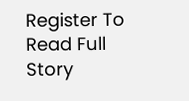Register To Read Full Story